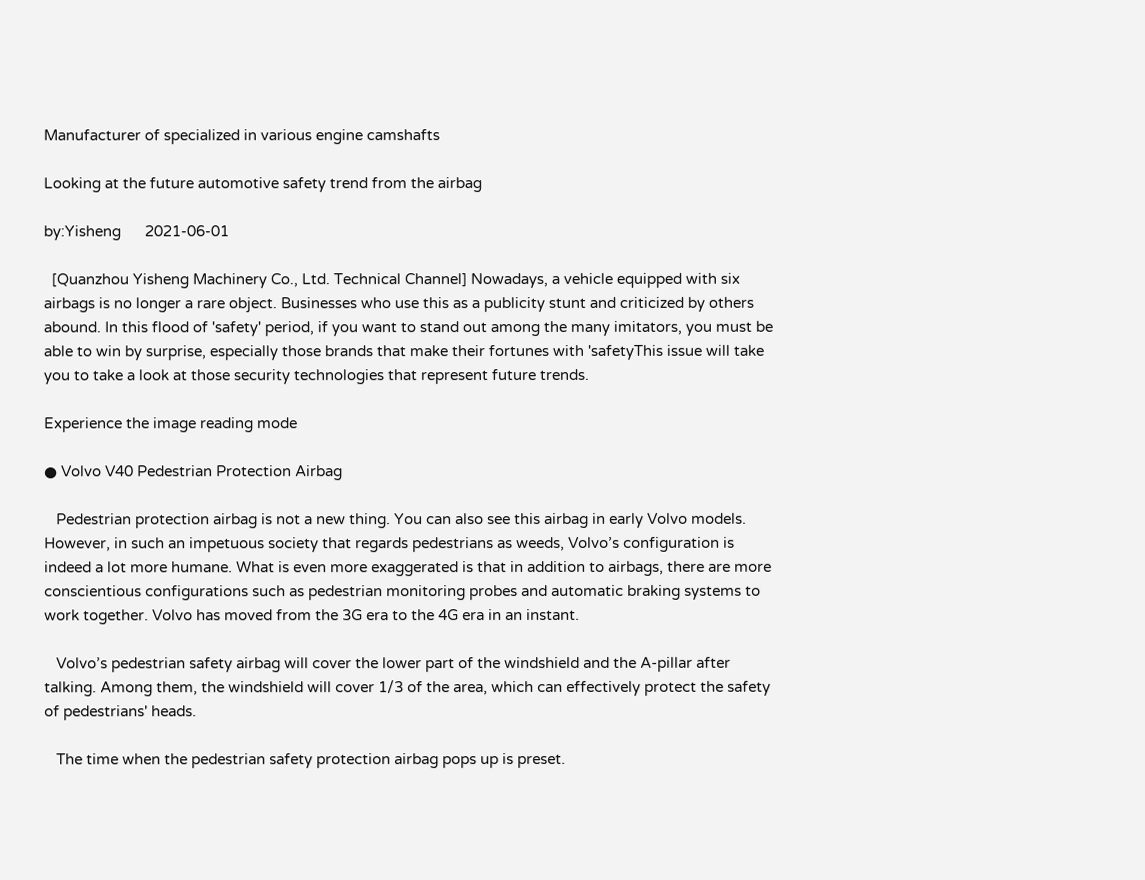Manufacturer of specialized in various engine camshafts

Looking at the future automotive safety trend from the airbag

by:Yisheng      2021-06-01

  [Quanzhou Yisheng Machinery Co., Ltd. Technical Channel] Nowadays, a vehicle equipped with six airbags is no longer a rare object. Businesses who use this as a publicity stunt and criticized by others abound. In this flood of 'safety' period, if you want to stand out among the many imitators, you must be able to win by surprise, especially those brands that make their fortunes with 'safetyThis issue will take you to take a look at those security technologies that represent future trends.

Experience the image reading mode

● Volvo V40 Pedestrian Protection Airbag

   Pedestrian protection airbag is not a new thing. You can also see this airbag in early Volvo models. However, in such an impetuous society that regards pedestrians as weeds, Volvo’s configuration is indeed a lot more humane. What is even more exaggerated is that in addition to airbags, there are more conscientious configurations such as pedestrian monitoring probes and automatic braking systems to work together. Volvo has moved from the 3G era to the 4G era in an instant.

   Volvo’s pedestrian safety airbag will cover the lower part of the windshield and the A-pillar after talking. Among them, the windshield will cover 1/3 of the area, which can effectively protect the safety of pedestrians' heads.

   The time when the pedestrian safety protection airbag pops up is preset.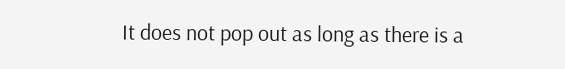It does not pop out as long as there is a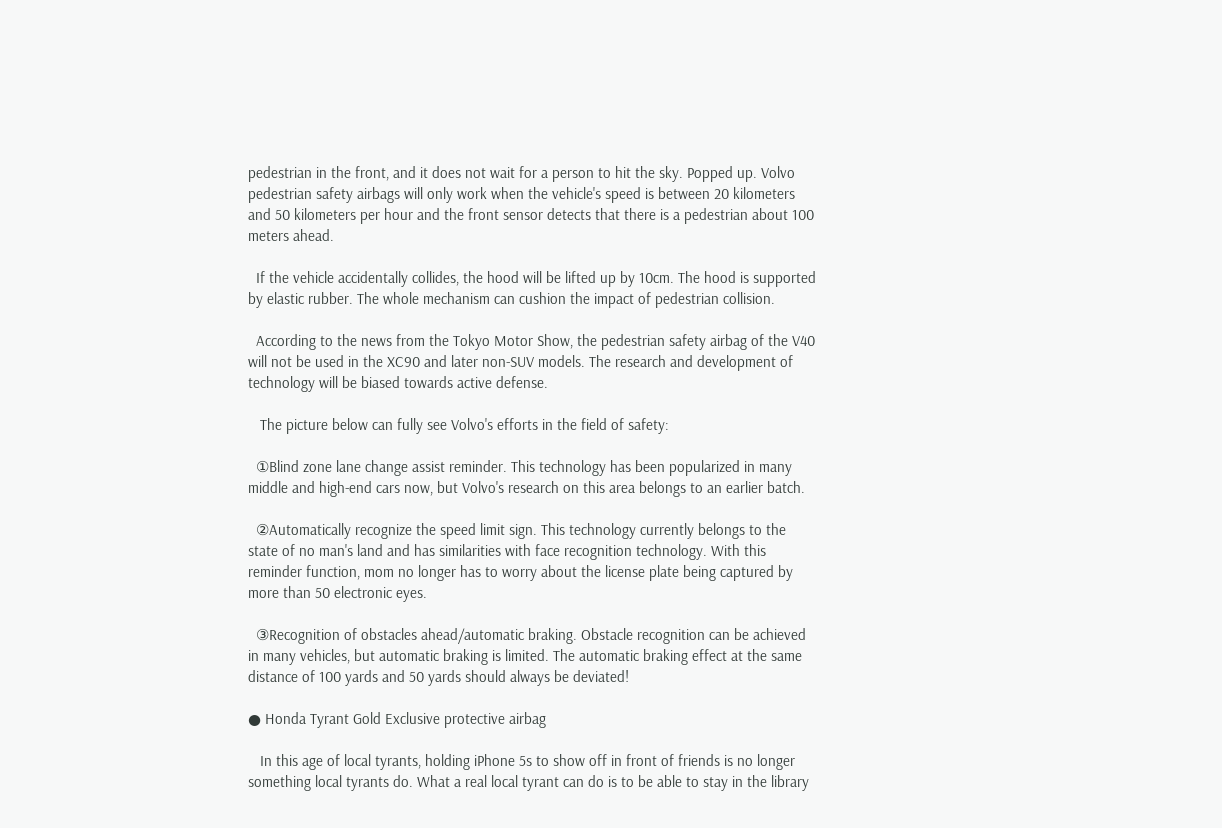pedestrian in the front, and it does not wait for a person to hit the sky. Popped up. Volvo pedestrian safety airbags will only work when the vehicle's speed is between 20 kilometers and 50 kilometers per hour and the front sensor detects that there is a pedestrian about 100 meters ahead.

  If the vehicle accidentally collides, the hood will be lifted up by 10cm. The hood is supported by elastic rubber. The whole mechanism can cushion the impact of pedestrian collision.

  According to the news from the Tokyo Motor Show, the pedestrian safety airbag of the V40 will not be used in the XC90 and later non-SUV models. The research and development of technology will be biased towards active defense.

   The picture below can fully see Volvo's efforts in the field of safety:

  ①Blind zone lane change assist reminder. This technology has been popularized in many middle and high-end cars now, but Volvo's research on this area belongs to an earlier batch.

  ②Automatically recognize the speed limit sign. This technology currently belongs to the state of no man's land and has similarities with face recognition technology. With this reminder function, mom no longer has to worry about the license plate being captured by more than 50 electronic eyes.

  ③Recognition of obstacles ahead/automatic braking. Obstacle recognition can be achieved in many vehicles, but automatic braking is limited. The automatic braking effect at the same distance of 100 yards and 50 yards should always be deviated!

● Honda Tyrant Gold Exclusive protective airbag

   In this age of local tyrants, holding iPhone 5s to show off in front of friends is no longer something local tyrants do. What a real local tyrant can do is to be able to stay in the library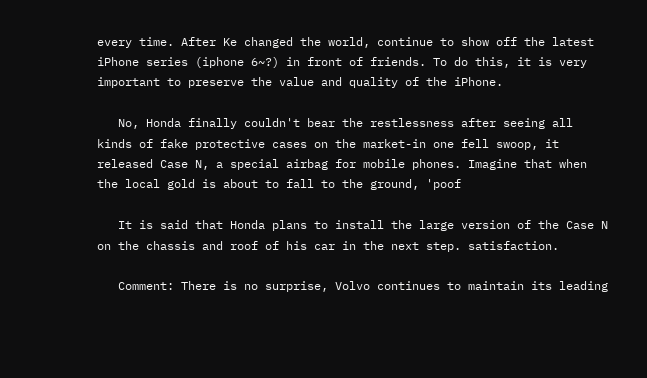every time. After Ke changed the world, continue to show off the latest iPhone series (iphone 6~?) in front of friends. To do this, it is very important to preserve the value and quality of the iPhone.

   No, Honda finally couldn't bear the restlessness after seeing all kinds of fake protective cases on the market-in one fell swoop, it released Case N, a special airbag for mobile phones. Imagine that when the local gold is about to fall to the ground, 'poof

   It is said that Honda plans to install the large version of the Case N on the chassis and roof of his car in the next step. satisfaction.

   Comment: There is no surprise, Volvo continues to maintain its leading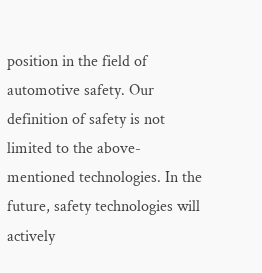position in the field of automotive safety. Our definition of safety is not limited to the above-mentioned technologies. In the future, safety technologies will actively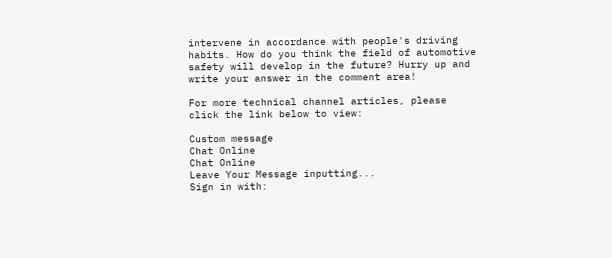intervene in accordance with people's driving habits. How do you think the field of automotive safety will develop in the future? Hurry up and write your answer in the comment area!

For more technical channel articles, please click the link below to view:

Custom message
Chat Online
Chat Online
Leave Your Message inputting...
Sign in with: